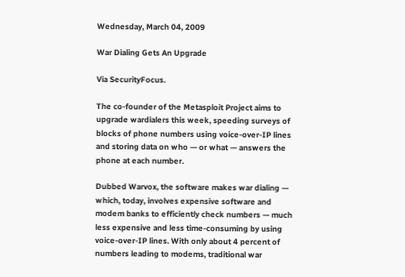Wednesday, March 04, 2009

War Dialing Gets An Upgrade

Via SecurityFocus.

The co-founder of the Metasploit Project aims to upgrade wardialers this week, speeding surveys of blocks of phone numbers using voice-over-IP lines and storing data on who — or what — answers the phone at each number.

Dubbed Warvox, the software makes war dialing — which, today, involves expensive software and modem banks to efficiently check numbers — much less expensive and less time-consuming by using voice-over-IP lines. With only about 4 percent of numbers leading to modems, traditional war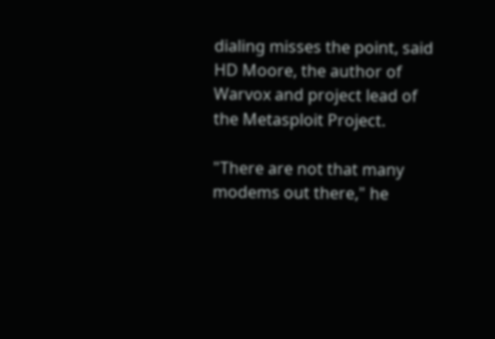dialing misses the point, said HD Moore, the author of Warvox and project lead of the Metasploit Project.

"There are not that many modems out there," he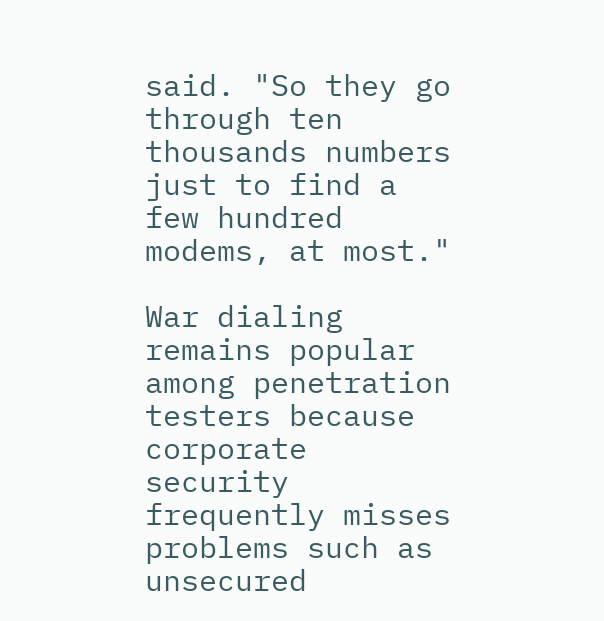said. "So they go through ten thousands numbers just to find a few hundred modems, at most."

War dialing remains popular among penetration testers because corporate security frequently misses problems such as unsecured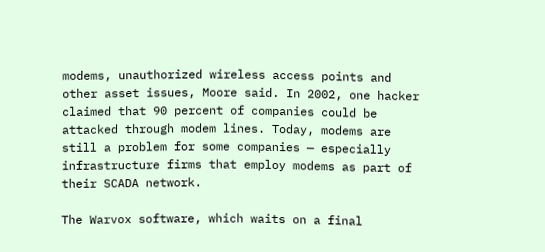modems, unauthorized wireless access points and other asset issues, Moore said. In 2002, one hacker claimed that 90 percent of companies could be attacked through modem lines. Today, modems are still a problem for some companies — especially infrastructure firms that employ modems as part of their SCADA network.

The Warvox software, which waits on a final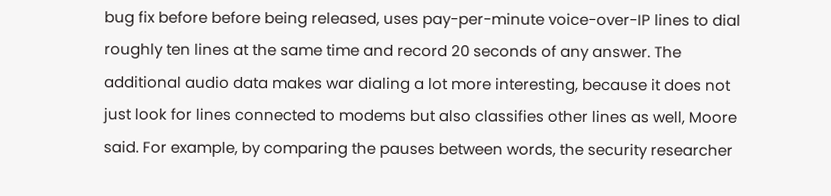bug fix before before being released, uses pay-per-minute voice-over-IP lines to dial roughly ten lines at the same time and record 20 seconds of any answer. The additional audio data makes war dialing a lot more interesting, because it does not just look for lines connected to modems but also classifies other lines as well, Moore said. For example, by comparing the pauses between words, the security researcher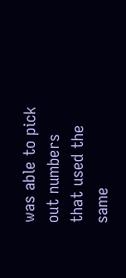was able to pick out numbers that used the same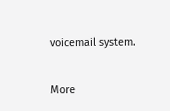voicemail system.

More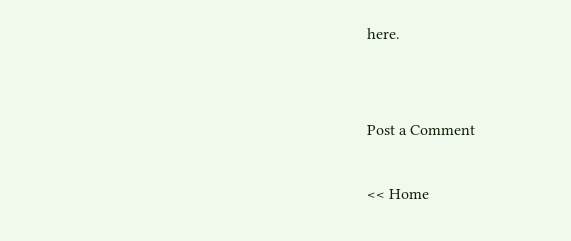here.


Post a Comment

<< Home